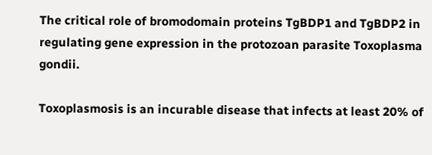The critical role of bromodomain proteins TgBDP1 and TgBDP2 in regulating gene expression in the protozoan parasite Toxoplasma gondii.

Toxoplasmosis is an incurable disease that infects at least 20% of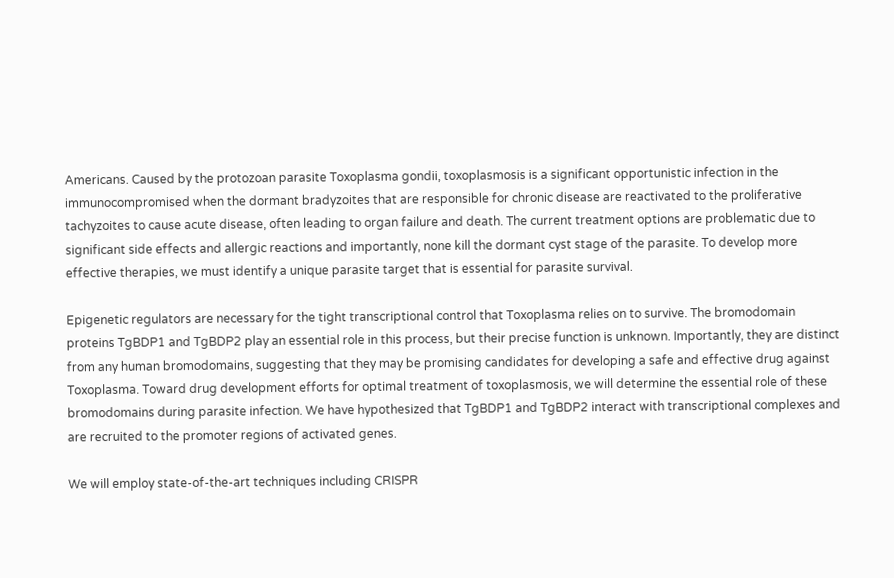Americans. Caused by the protozoan parasite Toxoplasma gondii, toxoplasmosis is a significant opportunistic infection in the immunocompromised when the dormant bradyzoites that are responsible for chronic disease are reactivated to the proliferative tachyzoites to cause acute disease, often leading to organ failure and death. The current treatment options are problematic due to significant side effects and allergic reactions and importantly, none kill the dormant cyst stage of the parasite. To develop more effective therapies, we must identify a unique parasite target that is essential for parasite survival.

Epigenetic regulators are necessary for the tight transcriptional control that Toxoplasma relies on to survive. The bromodomain proteins TgBDP1 and TgBDP2 play an essential role in this process, but their precise function is unknown. Importantly, they are distinct from any human bromodomains, suggesting that they may be promising candidates for developing a safe and effective drug against Toxoplasma. Toward drug development efforts for optimal treatment of toxoplasmosis, we will determine the essential role of these bromodomains during parasite infection. We have hypothesized that TgBDP1 and TgBDP2 interact with transcriptional complexes and are recruited to the promoter regions of activated genes.

We will employ state-of-the-art techniques including CRISPR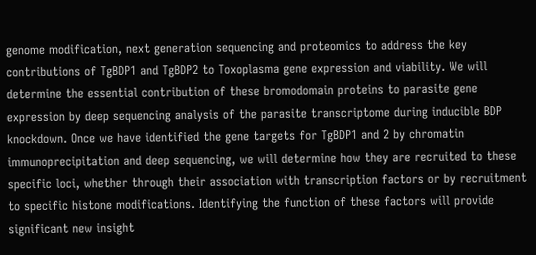genome modification, next generation sequencing and proteomics to address the key contributions of TgBDP1 and TgBDP2 to Toxoplasma gene expression and viability. We will determine the essential contribution of these bromodomain proteins to parasite gene expression by deep sequencing analysis of the parasite transcriptome during inducible BDP knockdown. Once we have identified the gene targets for TgBDP1 and 2 by chromatin immunoprecipitation and deep sequencing, we will determine how they are recruited to these specific loci, whether through their association with transcription factors or by recruitment to specific histone modifications. Identifying the function of these factors will provide significant new insight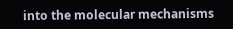into the molecular mechanisms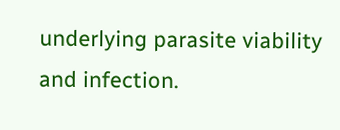underlying parasite viability and infection.